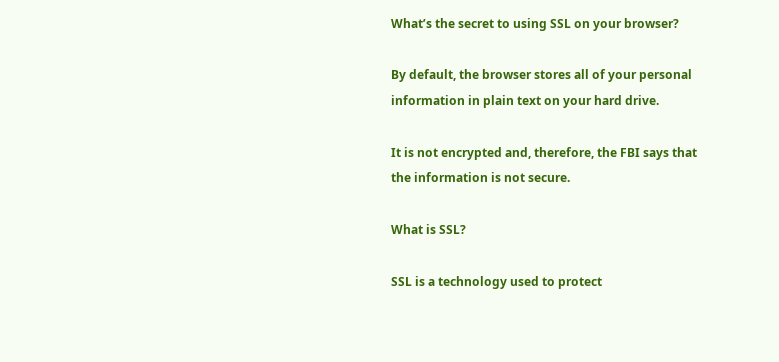What’s the secret to using SSL on your browser?

By default, the browser stores all of your personal information in plain text on your hard drive.

It is not encrypted and, therefore, the FBI says that the information is not secure.

What is SSL?

SSL is a technology used to protect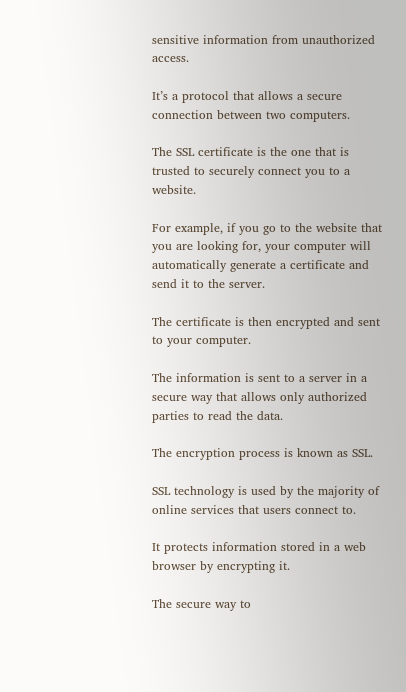sensitive information from unauthorized access.

It’s a protocol that allows a secure connection between two computers.

The SSL certificate is the one that is trusted to securely connect you to a website.

For example, if you go to the website that you are looking for, your computer will automatically generate a certificate and send it to the server.

The certificate is then encrypted and sent to your computer.

The information is sent to a server in a secure way that allows only authorized parties to read the data.

The encryption process is known as SSL.

SSL technology is used by the majority of online services that users connect to.

It protects information stored in a web browser by encrypting it.

The secure way to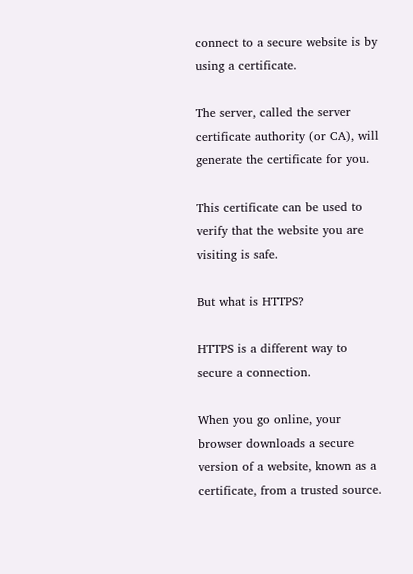connect to a secure website is by using a certificate.

The server, called the server certificate authority (or CA), will generate the certificate for you.

This certificate can be used to verify that the website you are visiting is safe.

But what is HTTPS?

HTTPS is a different way to secure a connection.

When you go online, your browser downloads a secure version of a website, known as a certificate, from a trusted source.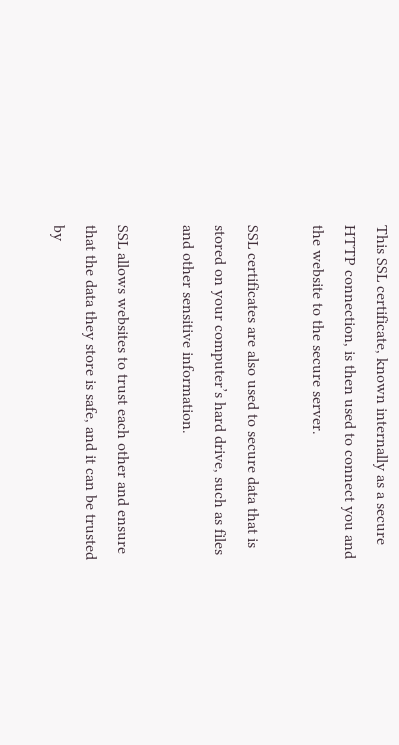This SSL certificate, known internally as a secure HTTP connection, is then used to connect you and the website to the secure server.

SSL certificates are also used to secure data that is stored on your computer’s hard drive, such as files and other sensitive information.

SSL allows websites to trust each other and ensure that the data they store is safe, and it can be trusted by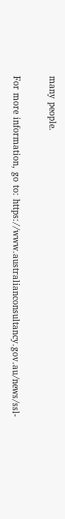many people.

For more information, go to: https://www.australianconsultancy.gov.au/news/ssl-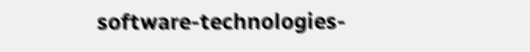software-technologies-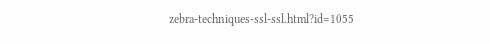zebra-techniques-ssl-ssl.html?id=1055